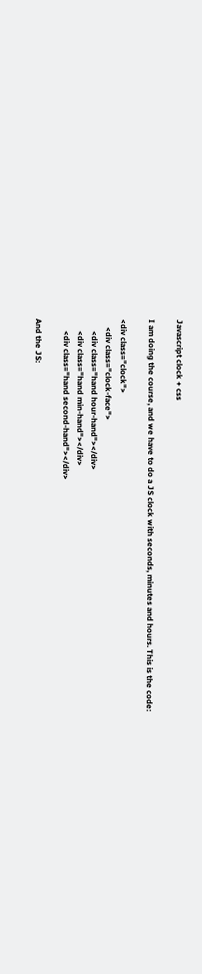Javascript clock + css

I am doing the course, and we have to do a JS clock with seconds, minutes and hours. This is the code:

<div class="clock">
    <div class="clock-face">
      <div class="hand hour-hand"></div>
      <div class="hand min-hand"></div>
      <div class="hand second-hand"></div>

And the JS: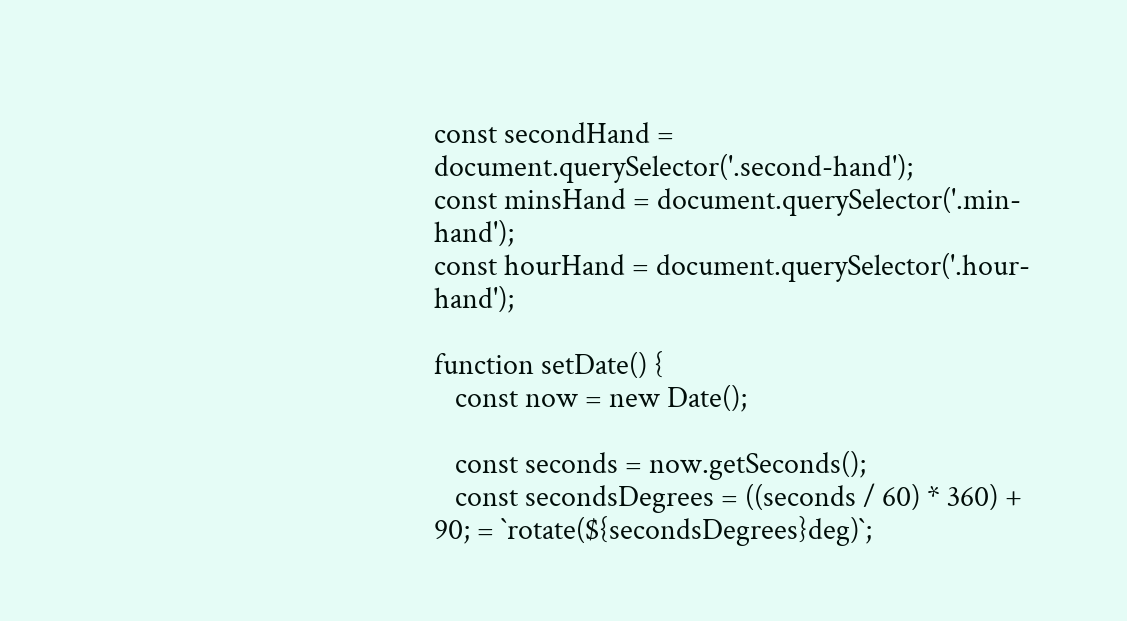const secondHand = document.querySelector('.second-hand');
const minsHand = document.querySelector('.min-hand');
const hourHand = document.querySelector('.hour-hand');

function setDate() {
   const now = new Date();

   const seconds = now.getSeconds();
   const secondsDegrees = ((seconds / 60) * 360) + 90; = `rotate(${secondsDegrees}deg)`;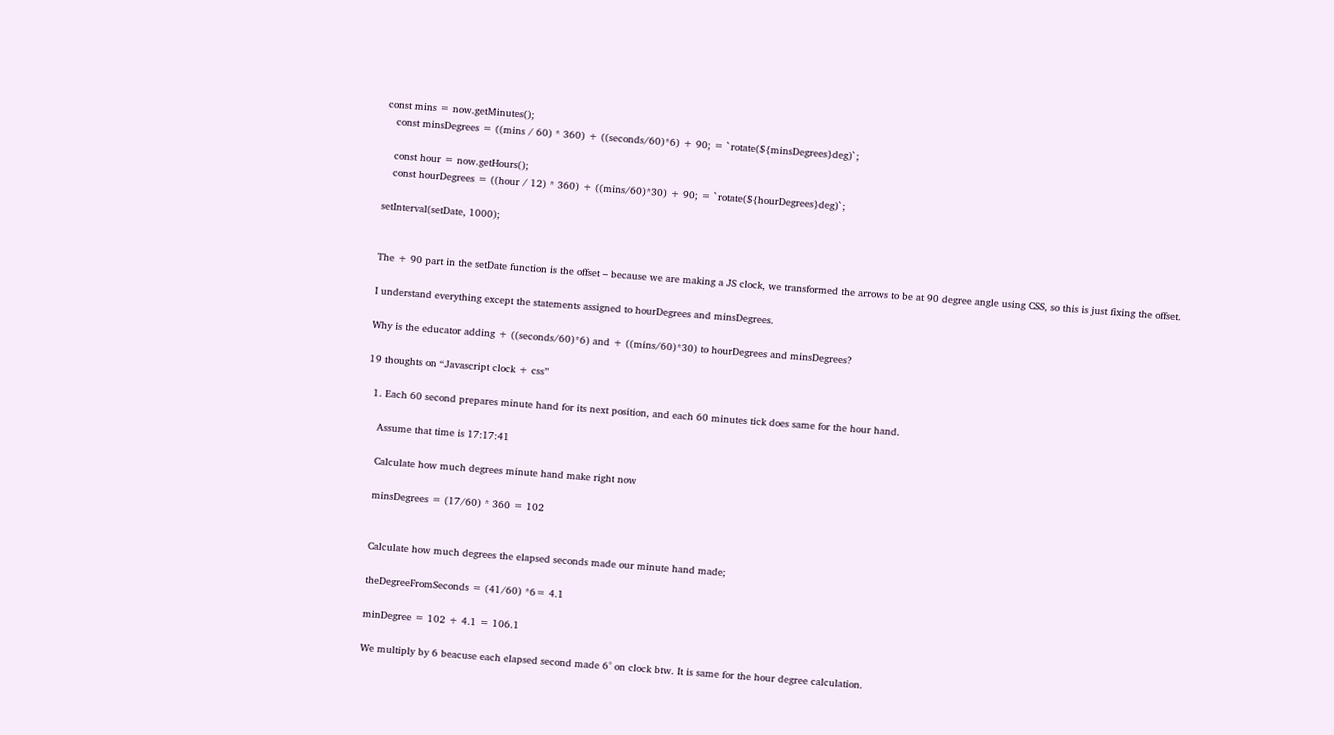const mins = now.getMinutes();
   const minsDegrees = ((mins / 60) * 360) + ((seconds/60)*6) + 90; = `rotate(${minsDegrees}deg)`;

   const hour = now.getHours();
   const hourDegrees = ((hour / 12) * 360) + ((mins/60)*30) + 90; = `rotate(${hourDegrees}deg)`;

setInterval(setDate, 1000);


The + 90 part in the setDate function is the offset – because we are making a JS clock, we transformed the arrows to be at 90 degree angle using CSS, so this is just fixing the offset.

I understand everything except the statements assigned to hourDegrees and minsDegrees.

Why is the educator adding + ((seconds/60)*6) and + ((mins/60)*30) to hourDegrees and minsDegrees?

19 thoughts on “Javascript clock + css”

  1. Each 60 second prepares minute hand for its next position, and each 60 minutes tick does same for the hour hand.

    Assume that time is 17:17:41

    Calculate how much degrees minute hand make right now

    minsDegrees = (17/60) * 360 = 102


    Calculate how much degrees the elapsed seconds made our minute hand made;

    theDegreeFromSeconds = (41/60) *6= 4.1

    minDegree = 102 + 4.1 = 106.1

    We multiply by 6 beacuse each elapsed second made 6° on clock btw. It is same for the hour degree calculation.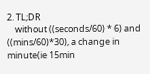2. TL;DR
    without ((seconds/60) * 6) and ((mins/60)*30), a change in minute(ie 15min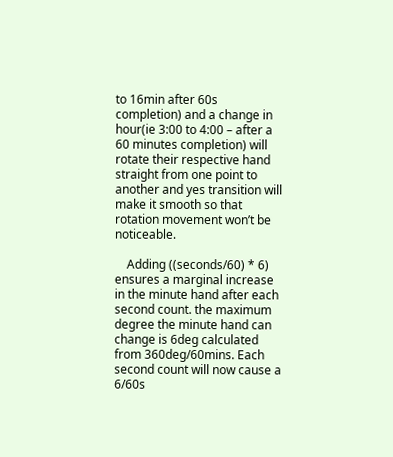to 16min after 60s completion) and a change in hour(ie 3:00 to 4:00 – after a 60 minutes completion) will rotate their respective hand straight from one point to another and yes transition will make it smooth so that rotation movement won’t be noticeable.

    Adding ((seconds/60) * 6) ensures a marginal increase in the minute hand after each second count. the maximum degree the minute hand can change is 6deg calculated from 360deg/60mins. Each second count will now cause a 6/60s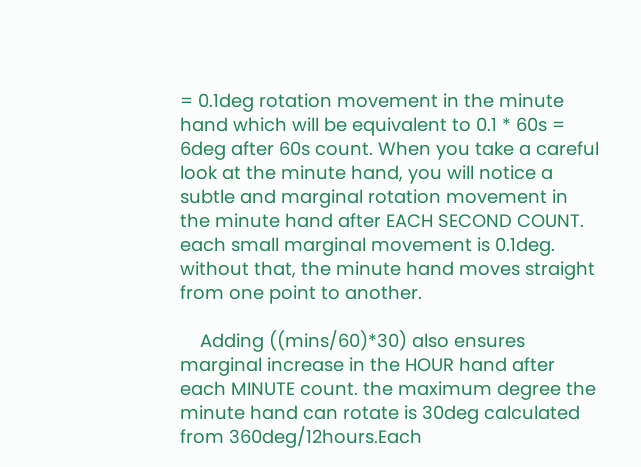= 0.1deg rotation movement in the minute hand which will be equivalent to 0.1 * 60s = 6deg after 60s count. When you take a careful look at the minute hand, you will notice a subtle and marginal rotation movement in the minute hand after EACH SECOND COUNT. each small marginal movement is 0.1deg. without that, the minute hand moves straight from one point to another.

    Adding ((mins/60)*30) also ensures marginal increase in the HOUR hand after each MINUTE count. the maximum degree the minute hand can rotate is 30deg calculated from 360deg/12hours.Each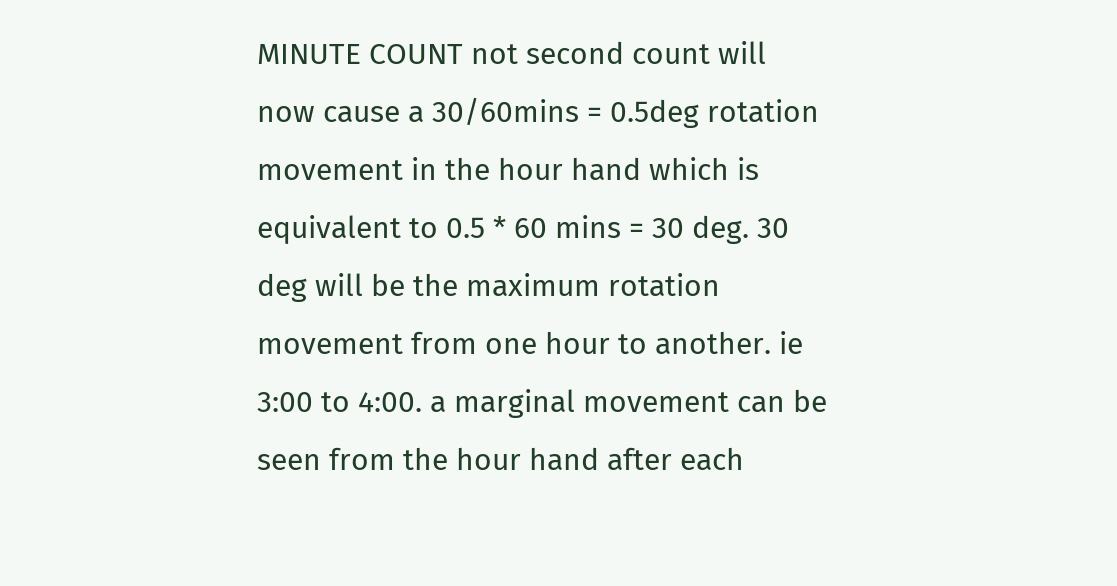MINUTE COUNT not second count will now cause a 30/60mins = 0.5deg rotation movement in the hour hand which is equivalent to 0.5 * 60 mins = 30 deg. 30 deg will be the maximum rotation movement from one hour to another. ie 3:00 to 4:00. a marginal movement can be seen from the hour hand after each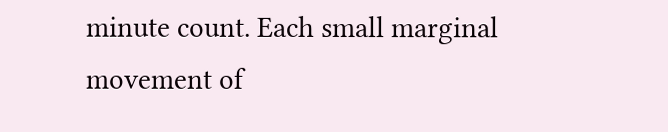minute count. Each small marginal movement of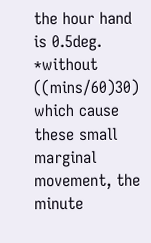the hour hand is 0.5deg. *without ((mins/60)30) which cause these small marginal movement, the minute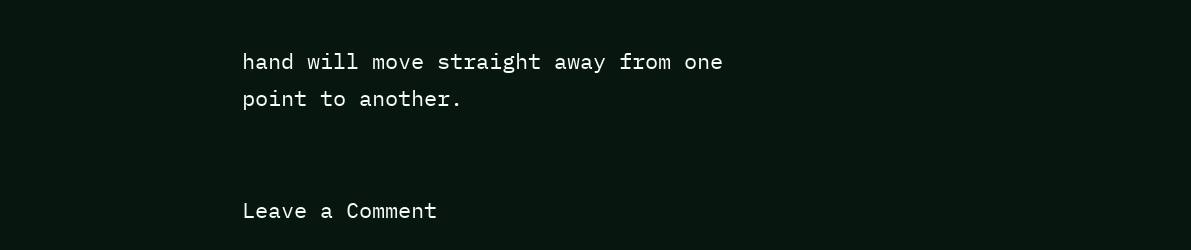hand will move straight away from one point to another.


Leave a Comment